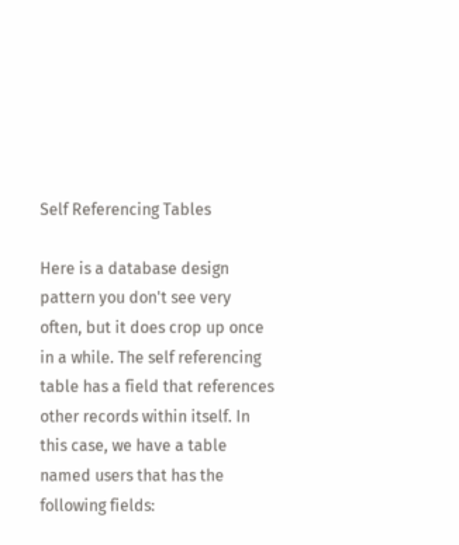Self Referencing Tables

Here is a database design pattern you don't see very often, but it does crop up once in a while. The self referencing table has a field that references other records within itself. In this case, we have a table named users that has the following fields: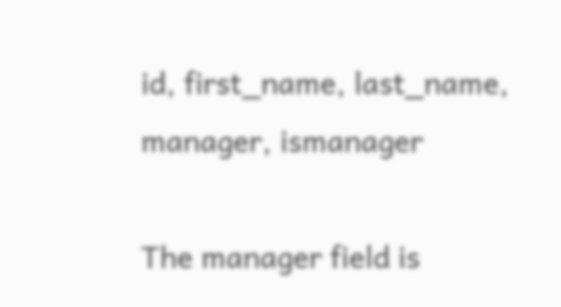id, first_name, last_name, manager, ismanager

The manager field is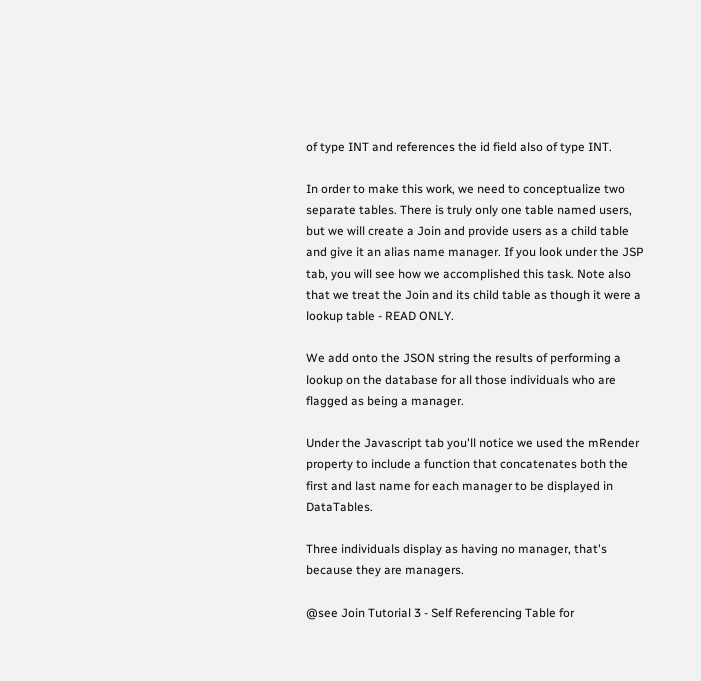of type INT and references the id field also of type INT.

In order to make this work, we need to conceptualize two separate tables. There is truly only one table named users, but we will create a Join and provide users as a child table and give it an alias name manager. If you look under the JSP tab, you will see how we accomplished this task. Note also that we treat the Join and its child table as though it were a lookup table - READ ONLY.

We add onto the JSON string the results of performing a lookup on the database for all those individuals who are flagged as being a manager.

Under the Javascript tab you'll notice we used the mRender property to include a function that concatenates both the first and last name for each manager to be displayed in DataTables.

Three individuals display as having no manager, that's because they are managers.

@see Join Tutorial 3 - Self Referencing Table for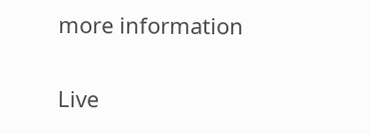more information

Live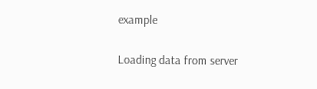example

Loading data from server